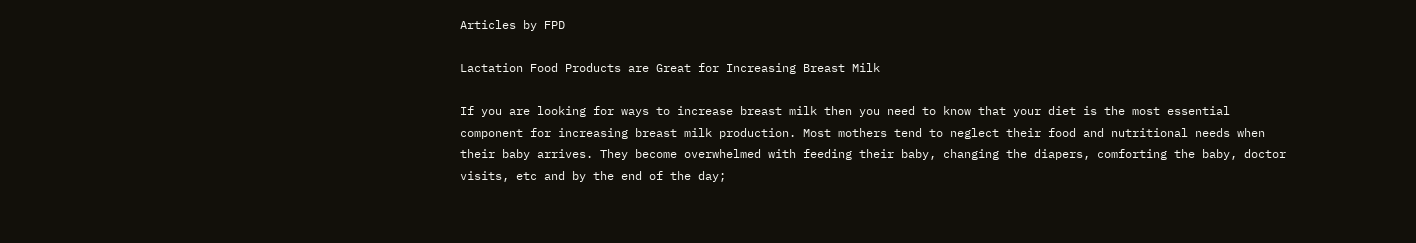Articles by FPD

Lactation Food Products are Great for Increasing Breast Milk

If you are looking for ways to increase breast milk then you need to know that your diet is the most essential component for increasing breast milk production. Most mothers tend to neglect their food and nutritional needs when their baby arrives. They become overwhelmed with feeding their baby, changing the diapers, comforting the baby, doctor visits, etc and by the end of the day;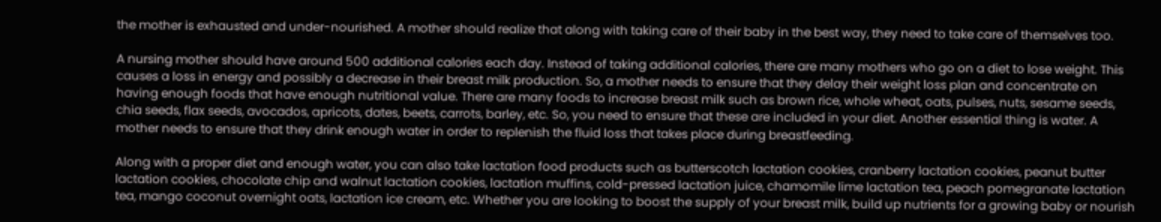the mother is exhausted and under-nourished. A mother should realize that along with taking care of their baby in the best way, they need to take care of themselves too.

A nursing mother should have around 500 additional calories each day. Instead of taking additional calories, there are many mothers who go on a diet to lose weight. This causes a loss in energy and possibly a decrease in their breast milk production. So, a mother needs to ensure that they delay their weight loss plan and concentrate on having enough foods that have enough nutritional value. There are many foods to increase breast milk such as brown rice, whole wheat, oats, pulses, nuts, sesame seeds, chia seeds, flax seeds, avocados, apricots, dates, beets, carrots, barley, etc. So, you need to ensure that these are included in your diet. Another essential thing is water. A mother needs to ensure that they drink enough water in order to replenish the fluid loss that takes place during breastfeeding.

Along with a proper diet and enough water, you can also take lactation food products such as butterscotch lactation cookies, cranberry lactation cookies, peanut butter lactation cookies, chocolate chip and walnut lactation cookies, lactation muffins, cold-pressed lactation juice, chamomile lime lactation tea, peach pomegranate lactation tea, mango coconut overnight oats, lactation ice cream, etc. Whether you are looking to boost the supply of your breast milk, build up nutrients for a growing baby or nourish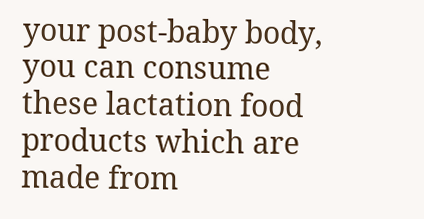your post-baby body, you can consume these lactation food products which are made from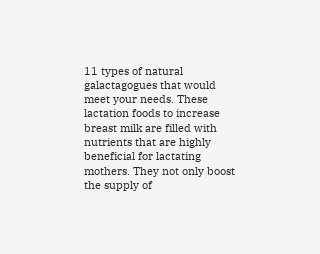11 types of natural galactagogues that would meet your needs. These lactation foods to increase breast milk are filled with nutrients that are highly beneficial for lactating mothers. They not only boost the supply of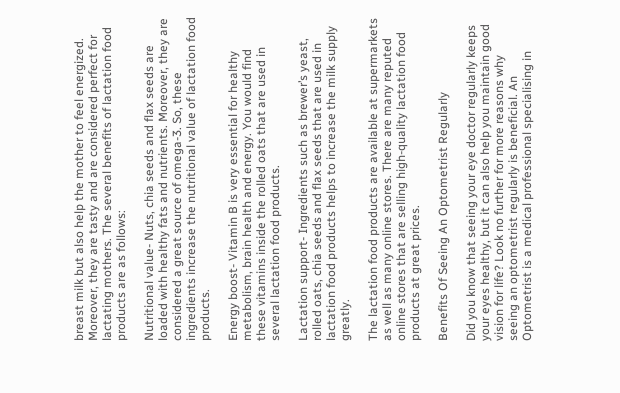breast milk but also help the mother to feel energized. Moreover, they are tasty and are considered perfect for lactating mothers. The several benefits of lactation food products are as follows:

Nutritional value- Nuts, chia seeds and flax seeds are loaded with healthy fats and nutrients. Moreover, they are considered a great source of omega-3. So, these ingredients increase the nutritional value of lactation food products.

Energy boost- Vitamin B is very essential for healthy metabolism, brain health and energy. You would find these vitamins inside the rolled oats that are used in several lactation food products.

Lactation support- Ingredients such as brewer’s yeast, rolled oats, chia seeds and flax seeds that are used in lactation food products helps to increase the milk supply greatly.

The lactation food products are available at supermarkets as well as many online stores. There are many reputed online stores that are selling high-quality lactation food products at great prices.

Benefits Of Seeing An Optometrist Regularly

Did you know that seeing your eye doctor regularly keeps your eyes healthy, but it can also help you maintain good vision for life? Look no further for more reasons why seeing an optometrist regularly is beneficial. An Optometrist is a medical professional specialising in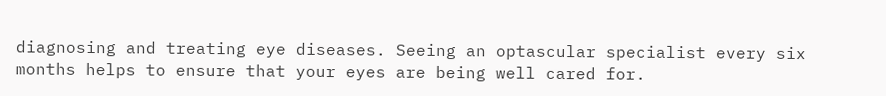diagnosing and treating eye diseases. Seeing an optascular specialist every six months helps to ensure that your eyes are being well cared for.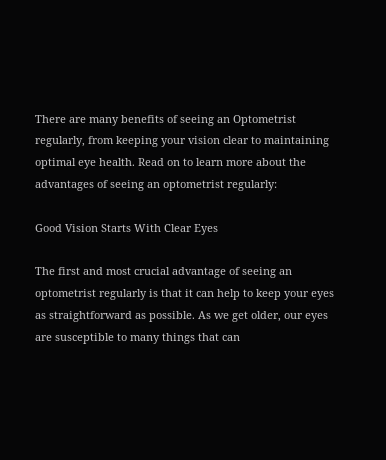There are many benefits of seeing an Optometrist regularly, from keeping your vision clear to maintaining optimal eye health. Read on to learn more about the advantages of seeing an optometrist regularly:

Good Vision Starts With Clear Eyes

The first and most crucial advantage of seeing an optometrist regularly is that it can help to keep your eyes as straightforward as possible. As we get older, our eyes are susceptible to many things that can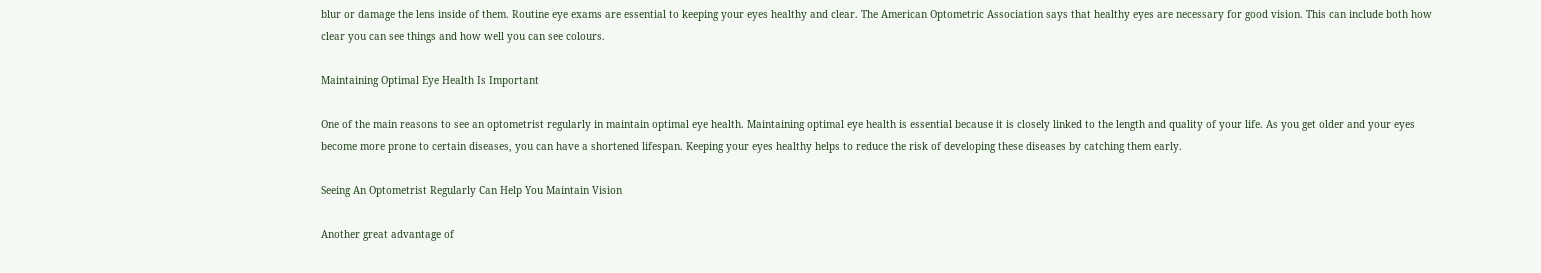blur or damage the lens inside of them. Routine eye exams are essential to keeping your eyes healthy and clear. The American Optometric Association says that healthy eyes are necessary for good vision. This can include both how clear you can see things and how well you can see colours.

Maintaining Optimal Eye Health Is Important

One of the main reasons to see an optometrist regularly in maintain optimal eye health. Maintaining optimal eye health is essential because it is closely linked to the length and quality of your life. As you get older and your eyes become more prone to certain diseases, you can have a shortened lifespan. Keeping your eyes healthy helps to reduce the risk of developing these diseases by catching them early.

Seeing An Optometrist Regularly Can Help You Maintain Vision

Another great advantage of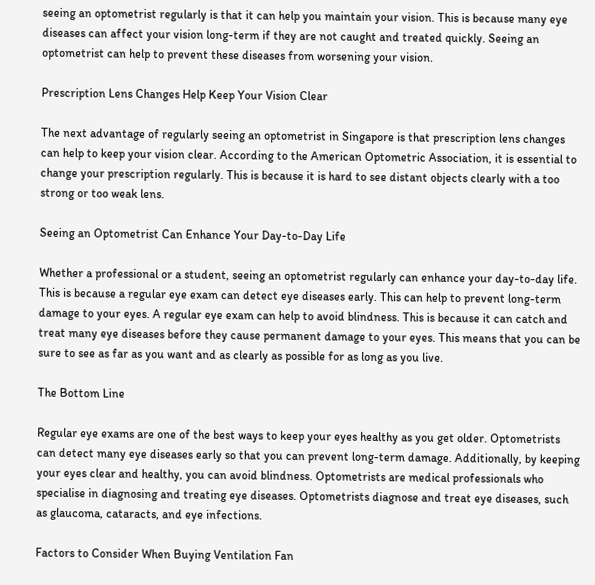seeing an optometrist regularly is that it can help you maintain your vision. This is because many eye diseases can affect your vision long-term if they are not caught and treated quickly. Seeing an optometrist can help to prevent these diseases from worsening your vision.

Prescription Lens Changes Help Keep Your Vision Clear

The next advantage of regularly seeing an optometrist in Singapore is that prescription lens changes can help to keep your vision clear. According to the American Optometric Association, it is essential to change your prescription regularly. This is because it is hard to see distant objects clearly with a too strong or too weak lens.

Seeing an Optometrist Can Enhance Your Day-to-Day Life

Whether a professional or a student, seeing an optometrist regularly can enhance your day-to-day life. This is because a regular eye exam can detect eye diseases early. This can help to prevent long-term damage to your eyes. A regular eye exam can help to avoid blindness. This is because it can catch and treat many eye diseases before they cause permanent damage to your eyes. This means that you can be sure to see as far as you want and as clearly as possible for as long as you live.

The Bottom Line

Regular eye exams are one of the best ways to keep your eyes healthy as you get older. Optometrists can detect many eye diseases early so that you can prevent long-term damage. Additionally, by keeping your eyes clear and healthy, you can avoid blindness. Optometrists are medical professionals who specialise in diagnosing and treating eye diseases. Optometrists diagnose and treat eye diseases, such as glaucoma, cataracts, and eye infections.

Factors to Consider When Buying Ventilation Fan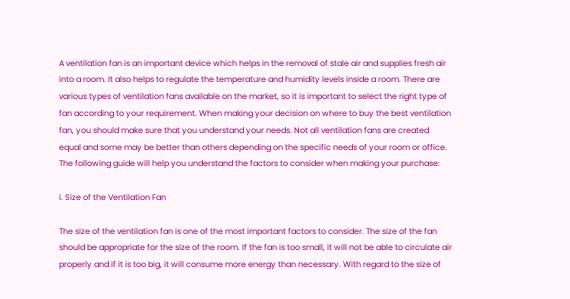A ventilation fan is an important device which helps in the removal of stale air and supplies fresh air into a room. It also helps to regulate the temperature and humidity levels inside a room. There are various types of ventilation fans available on the market, so it is important to select the right type of fan according to your requirement. When making your decision on where to buy the best ventilation fan, you should make sure that you understand your needs. Not all ventilation fans are created equal and some may be better than others depending on the specific needs of your room or office. The following guide will help you understand the factors to consider when making your purchase:

i. Size of the Ventilation Fan

The size of the ventilation fan is one of the most important factors to consider. The size of the fan should be appropriate for the size of the room. If the fan is too small, it will not be able to circulate air properly and if it is too big, it will consume more energy than necessary. With regard to the size of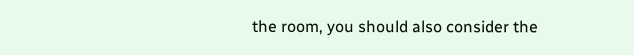the room, you should also consider the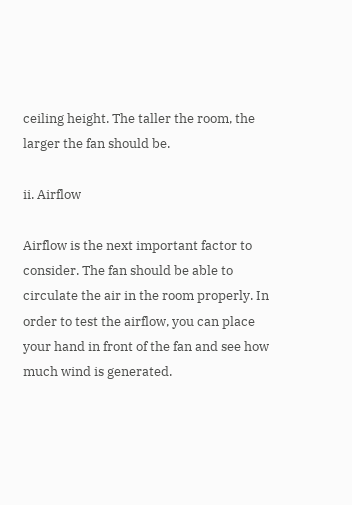ceiling height. The taller the room, the larger the fan should be.

ii. Airflow

Airflow is the next important factor to consider. The fan should be able to circulate the air in the room properly. In order to test the airflow, you can place your hand in front of the fan and see how much wind is generated.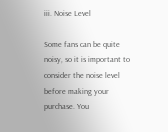iii. Noise Level

Some fans can be quite noisy, so it is important to consider the noise level before making your purchase. You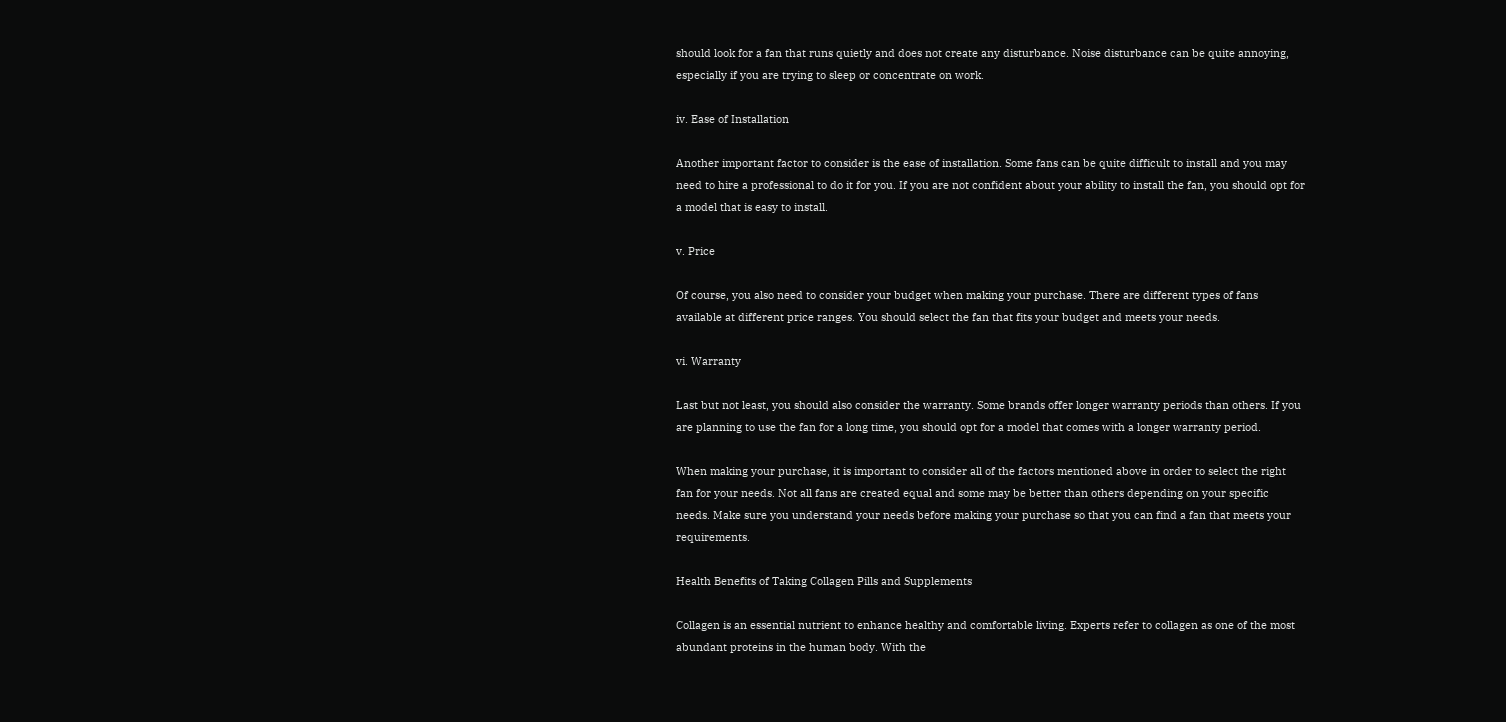should look for a fan that runs quietly and does not create any disturbance. Noise disturbance can be quite annoying, especially if you are trying to sleep or concentrate on work.

iv. Ease of Installation

Another important factor to consider is the ease of installation. Some fans can be quite difficult to install and you may need to hire a professional to do it for you. If you are not confident about your ability to install the fan, you should opt for a model that is easy to install.

v. Price

Of course, you also need to consider your budget when making your purchase. There are different types of fans available at different price ranges. You should select the fan that fits your budget and meets your needs.

vi. Warranty

Last but not least, you should also consider the warranty. Some brands offer longer warranty periods than others. If you are planning to use the fan for a long time, you should opt for a model that comes with a longer warranty period.

When making your purchase, it is important to consider all of the factors mentioned above in order to select the right fan for your needs. Not all fans are created equal and some may be better than others depending on your specific needs. Make sure you understand your needs before making your purchase so that you can find a fan that meets your requirements.

Health Benefits of Taking Collagen Pills and Supplements

Collagen is an essential nutrient to enhance healthy and comfortable living. Experts refer to collagen as one of the most abundant proteins in the human body. With the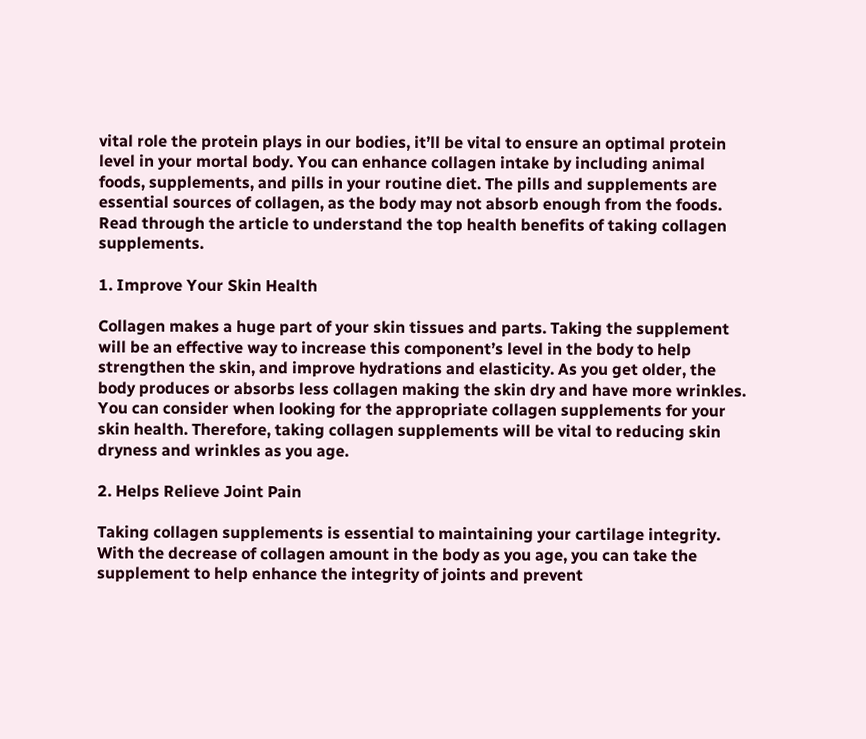vital role the protein plays in our bodies, it’ll be vital to ensure an optimal protein level in your mortal body. You can enhance collagen intake by including animal foods, supplements, and pills in your routine diet. The pills and supplements are essential sources of collagen, as the body may not absorb enough from the foods. Read through the article to understand the top health benefits of taking collagen supplements.

1. Improve Your Skin Health

Collagen makes a huge part of your skin tissues and parts. Taking the supplement will be an effective way to increase this component’s level in the body to help strengthen the skin, and improve hydrations and elasticity. As you get older, the body produces or absorbs less collagen making the skin dry and have more wrinkles. You can consider when looking for the appropriate collagen supplements for your skin health. Therefore, taking collagen supplements will be vital to reducing skin dryness and wrinkles as you age.

2. Helps Relieve Joint Pain

Taking collagen supplements is essential to maintaining your cartilage integrity. With the decrease of collagen amount in the body as you age, you can take the supplement to help enhance the integrity of joints and prevent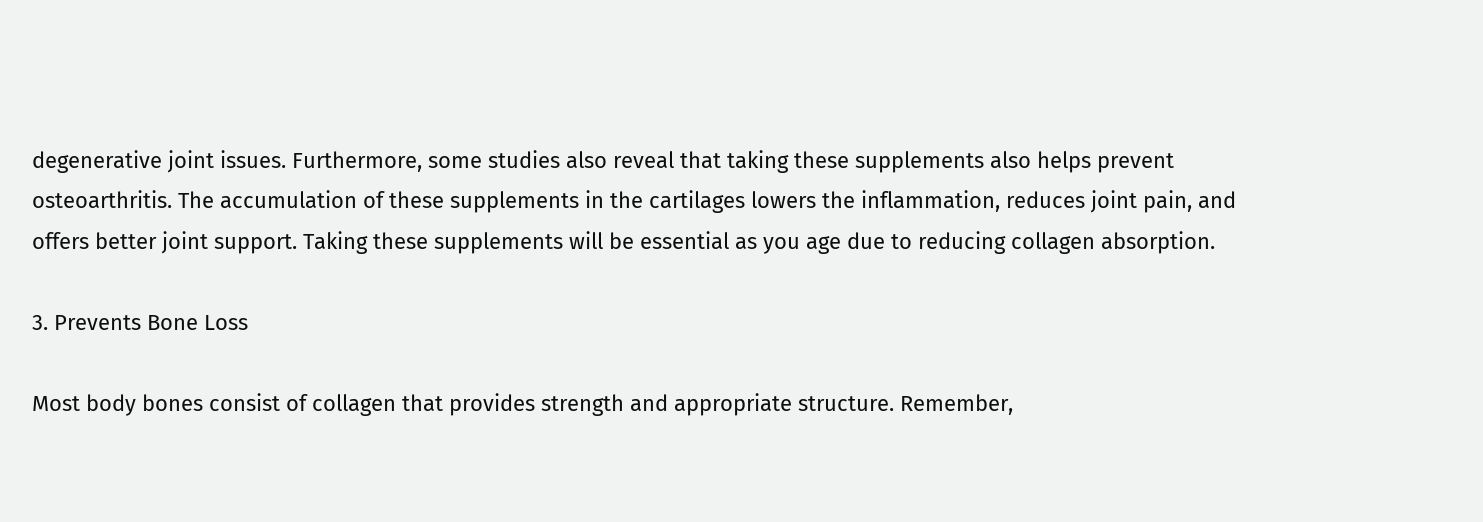degenerative joint issues. Furthermore, some studies also reveal that taking these supplements also helps prevent osteoarthritis. The accumulation of these supplements in the cartilages lowers the inflammation, reduces joint pain, and offers better joint support. Taking these supplements will be essential as you age due to reducing collagen absorption.

3. Prevents Bone Loss

Most body bones consist of collagen that provides strength and appropriate structure. Remember,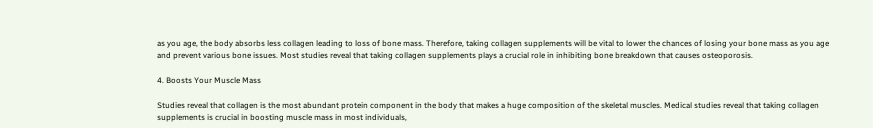as you age, the body absorbs less collagen leading to loss of bone mass. Therefore, taking collagen supplements will be vital to lower the chances of losing your bone mass as you age and prevent various bone issues. Most studies reveal that taking collagen supplements plays a crucial role in inhibiting bone breakdown that causes osteoporosis.

4. Boosts Your Muscle Mass

Studies reveal that collagen is the most abundant protein component in the body that makes a huge composition of the skeletal muscles. Medical studies reveal that taking collagen supplements is crucial in boosting muscle mass in most individuals,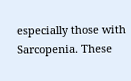especially those with Sarcopenia. These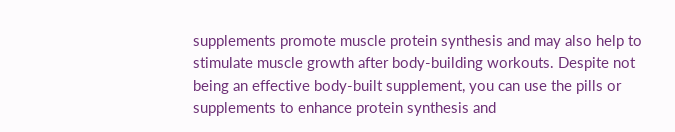supplements promote muscle protein synthesis and may also help to stimulate muscle growth after body-building workouts. Despite not being an effective body-built supplement, you can use the pills or supplements to enhance protein synthesis and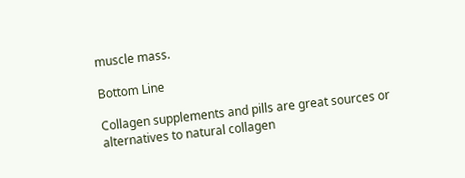muscle mass.

Bottom Line

Collagen supplements and pills are great sources or alternatives to natural collagen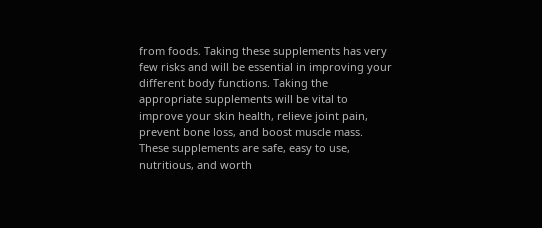from foods. Taking these supplements has very few risks and will be essential in improving your different body functions. Taking the appropriate supplements will be vital to improve your skin health, relieve joint pain, prevent bone loss, and boost muscle mass. These supplements are safe, easy to use, nutritious, and worth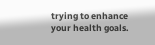trying to enhance your health goals.